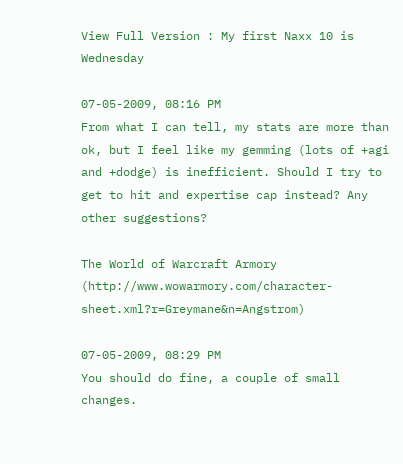View Full Version : My first Naxx 10 is Wednesday

07-05-2009, 08:16 PM
From what I can tell, my stats are more than ok, but I feel like my gemming (lots of +agi and +dodge) is inefficient. Should I try to get to hit and expertise cap instead? Any other suggestions?

The World of Warcraft Armory (http://www.wowarmory.com/character-sheet.xml?r=Greymane&n=Angstrom)

07-05-2009, 08:29 PM
You should do fine, a couple of small changes.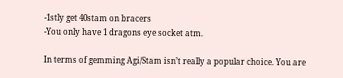-1stly get 40stam on bracers
-You only have 1 dragons eye socket atm.

In terms of gemming Agi/Stam isn’t really a popular choice. You are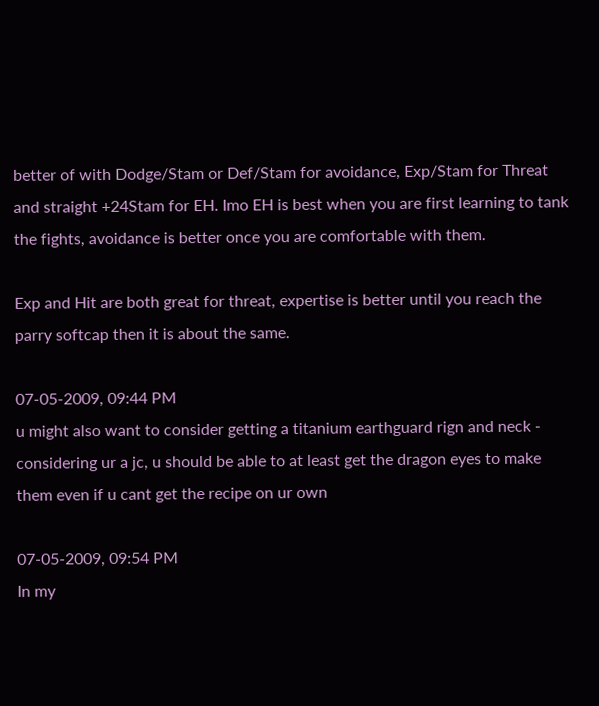better of with Dodge/Stam or Def/Stam for avoidance, Exp/Stam for Threat and straight +24Stam for EH. Imo EH is best when you are first learning to tank the fights, avoidance is better once you are comfortable with them.

Exp and Hit are both great for threat, expertise is better until you reach the parry softcap then it is about the same.

07-05-2009, 09:44 PM
u might also want to consider getting a titanium earthguard rign and neck - considering ur a jc, u should be able to at least get the dragon eyes to make them even if u cant get the recipe on ur own

07-05-2009, 09:54 PM
In my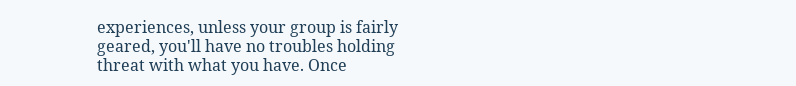experiences, unless your group is fairly geared, you'll have no troubles holding threat with what you have. Once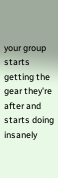your group starts getting the gear they're after and starts doing insanely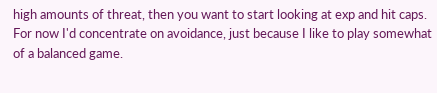high amounts of threat, then you want to start looking at exp and hit caps. For now I'd concentrate on avoidance, just because I like to play somewhat of a balanced game.